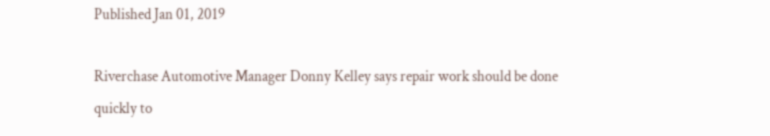Published Jan 01, 2019

Riverchase Automotive Manager Donny Kelley says repair work should be done quickly to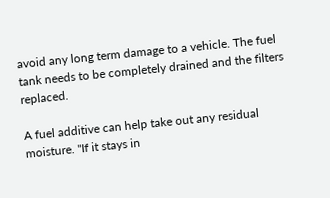avoid any long term damage to a vehicle. The fuel tank needs to be completely drained and the filters replaced.

A fuel additive can help take out any residual moisture. "If it stays in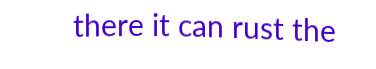there it can rust the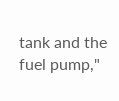tank and the fuel pump,"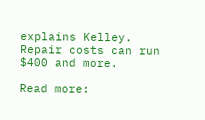explains Kelley. Repair costs can run $400 and more.

Read more: